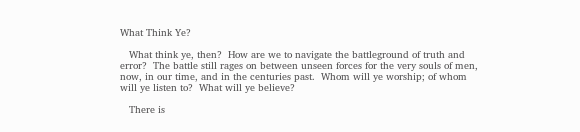What Think Ye?

   What think ye, then?  How are we to navigate the battleground of truth and error?  The battle still rages on between unseen forces for the very souls of men, now, in our time, and in the centuries past.  Whom will ye worship; of whom will ye listen to?  What will ye believe?

   There is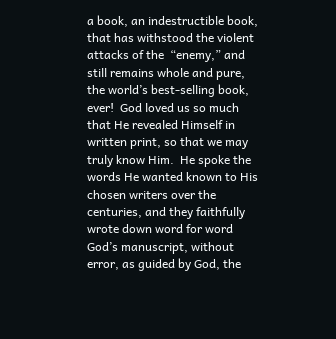a book, an indestructible book, that has withstood the violent attacks of the  “enemy,” and still remains whole and pure, the world’s best-selling book, ever!  God loved us so much that He revealed Himself in written print, so that we may truly know Him.  He spoke the words He wanted known to His chosen writers over the centuries, and they faithfully wrote down word for word God’s manuscript, without error, as guided by God, the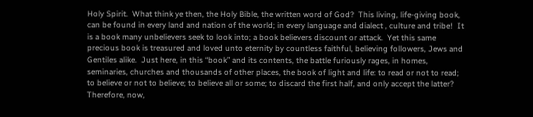Holy Spirit.  What think ye then, the Holy Bible, the written word of God?  This living, life-giving book, can be found in every land and nation of the world; in every language and dialect , culture and tribe!  It is a book many unbelievers seek to look into; a book believers discount or attack.  Yet this same precious book is treasured and loved unto eternity by countless faithful, believing followers, Jews and Gentiles alike.  Just here, in this “book” and its contents, the battle furiously rages, in homes, seminaries, churches and thousands of other places, the book of light and life: to read or not to read; to believe or not to believe; to believe all or some; to discard the first half, and only accept the latter?  Therefore, now,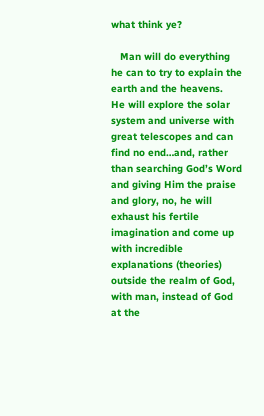what think ye?

   Man will do everything he can to try to explain the earth and the heavens.  He will explore the solar system and universe with great telescopes and can find no end…and, rather than searching God’s Word and giving Him the praise and glory, no, he will exhaust his fertile imagination and come up with incredible explanations (theories) outside the realm of God, with man, instead of God at the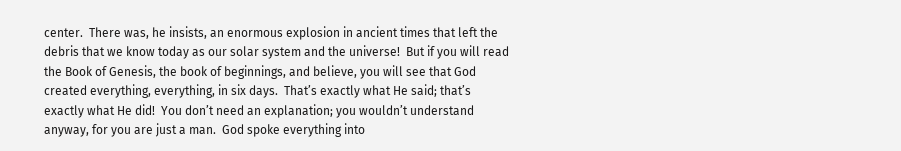center.  There was, he insists, an enormous explosion in ancient times that left the debris that we know today as our solar system and the universe!  But if you will read the Book of Genesis, the book of beginnings, and believe, you will see that God created everything, everything, in six days.  That’s exactly what He said; that’s exactly what He did!  You don’t need an explanation; you wouldn’t understand anyway, for you are just a man.  God spoke everything into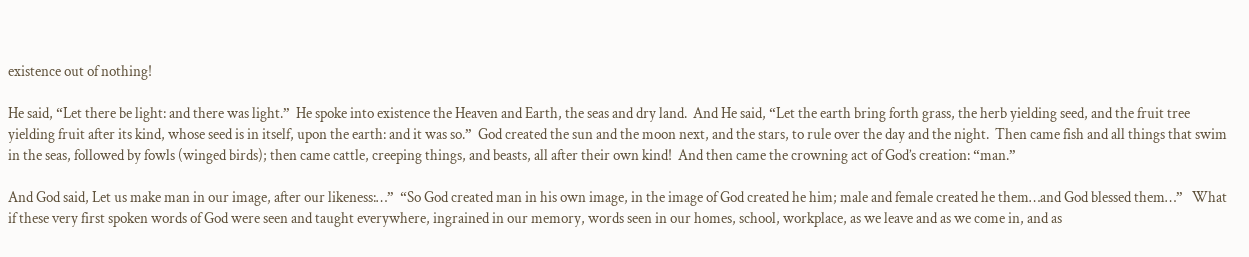existence out of nothing!

He said, “Let there be light: and there was light.”  He spoke into existence the Heaven and Earth, the seas and dry land.  And He said, “Let the earth bring forth grass, the herb yielding seed, and the fruit tree yielding fruit after its kind, whose seed is in itself, upon the earth: and it was so.”  God created the sun and the moon next, and the stars, to rule over the day and the night.  Then came fish and all things that swim in the seas, followed by fowls (winged birds); then came cattle, creeping things, and beasts, all after their own kind!  And then came the crowning act of God’s creation: “man.”

And God said, Let us make man in our image, after our likeness:…”  “So God created man in his own image, in the image of God created he him; male and female created he them…and God blessed them…”   What if these very first spoken words of God were seen and taught everywhere, ingrained in our memory, words seen in our homes, school, workplace, as we leave and as we come in, and as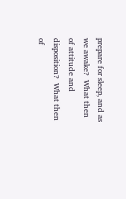prepare for sleep, and as we awake?  What then of attitude and disposition?  What then of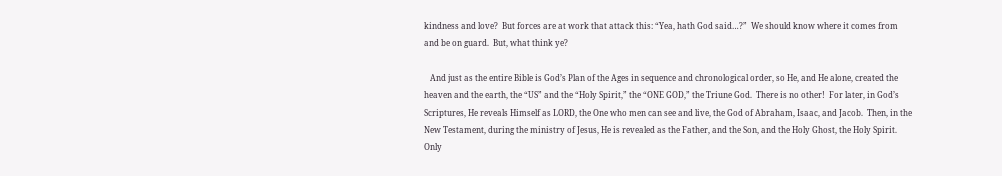kindness and love?  But forces are at work that attack this: “Yea, hath God said…?”  We should know where it comes from and be on guard.  But, what think ye?

   And just as the entire Bible is God’s Plan of the Ages in sequence and chronological order, so He, and He alone, created the heaven and the earth, the “US” and the “Holy Spirit,” the “ONE GOD,” the Triune God.  There is no other!  For later, in God’s Scriptures, He reveals Himself as LORD, the One who men can see and live, the God of Abraham, Isaac, and Jacob.  Then, in the New Testament, during the ministry of Jesus, He is revealed as the Father, and the Son, and the Holy Ghost, the Holy Spirit.  Only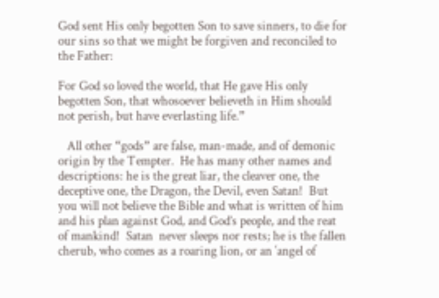God sent His only begotten Son to save sinners, to die for our sins so that we might be forgiven and reconciled to the Father:

For God so loved the world, that He gave His only begotten Son, that whosoever believeth in Him should not perish, but have everlasting life.”

   All other “gods” are false, man-made, and of demonic origin by the Tempter.  He has many other names and descriptions: he is the great liar, the cleaver one, the deceptive one, the Dragon, the Devil, even Satan!  But you will not believe the Bible and what is written of him and his plan against God, and God’s people, and the reat of mankind!  Satan  never sleeps nor rests; he is the fallen cherub, who comes as a roaring lion, or an ‘angel of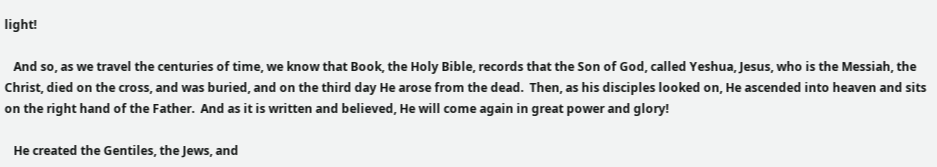light!

   And so, as we travel the centuries of time, we know that Book, the Holy Bible, records that the Son of God, called Yeshua, Jesus, who is the Messiah, the Christ, died on the cross, and was buried, and on the third day He arose from the dead.  Then, as his disciples looked on, He ascended into heaven and sits on the right hand of the Father.  And as it is written and believed, He will come again in great power and glory!

   He created the Gentiles, the Jews, and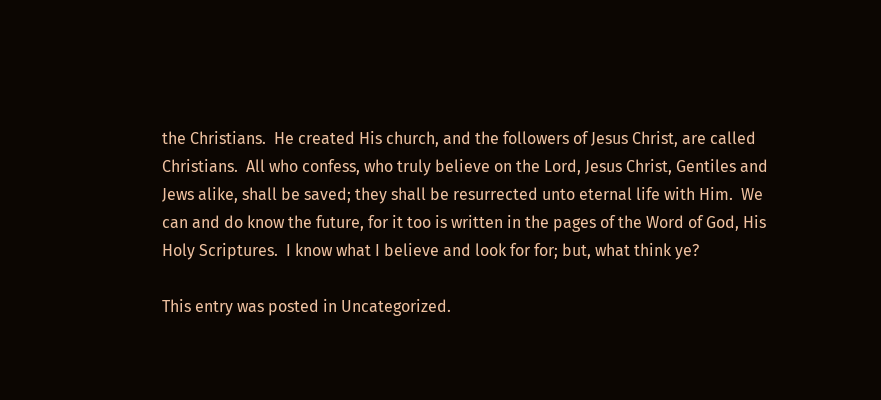the Christians.  He created His church, and the followers of Jesus Christ, are called Christians.  All who confess, who truly believe on the Lord, Jesus Christ, Gentiles and Jews alike, shall be saved; they shall be resurrected unto eternal life with Him.  We can and do know the future, for it too is written in the pages of the Word of God, His Holy Scriptures.  I know what I believe and look for for; but, what think ye?

This entry was posted in Uncategorized.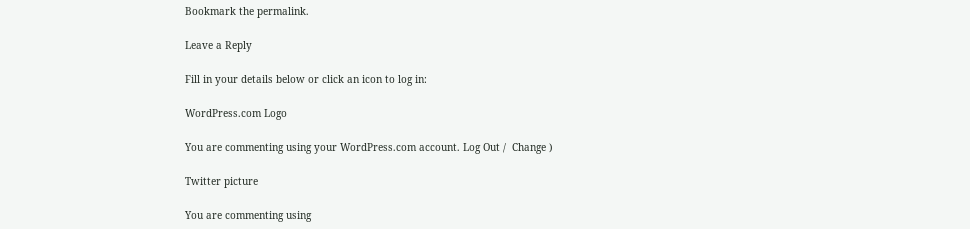Bookmark the permalink.

Leave a Reply

Fill in your details below or click an icon to log in:

WordPress.com Logo

You are commenting using your WordPress.com account. Log Out /  Change )

Twitter picture

You are commenting using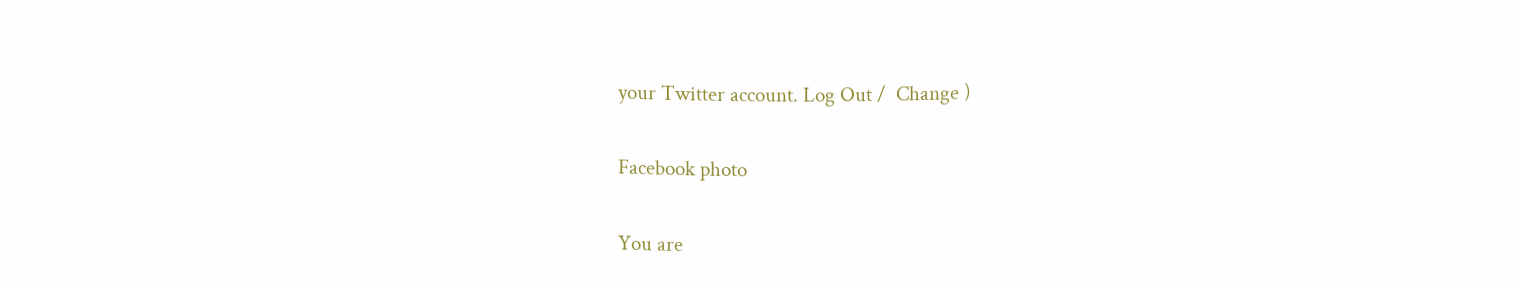your Twitter account. Log Out /  Change )

Facebook photo

You are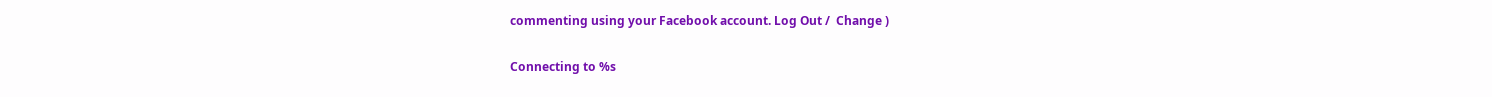commenting using your Facebook account. Log Out /  Change )

Connecting to %s